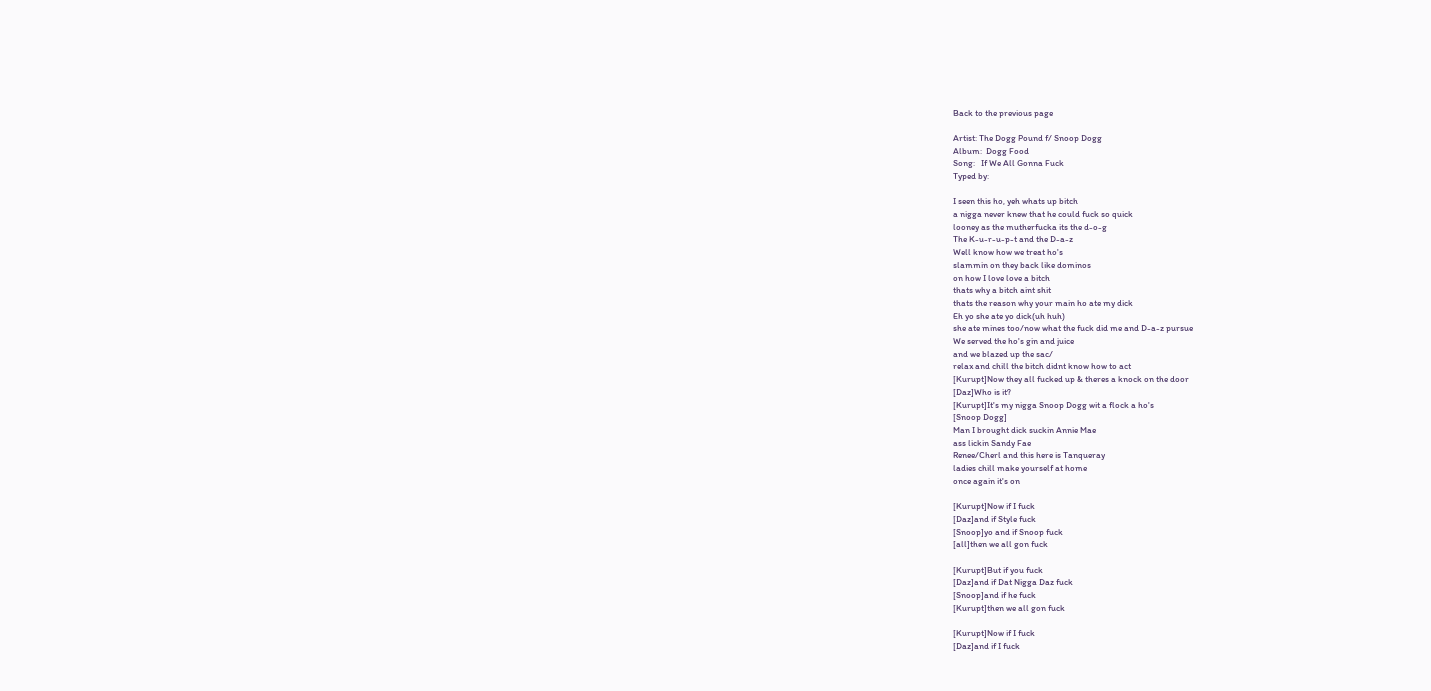Back to the previous page

Artist: The Dogg Pound f/ Snoop Dogg
Album:  Dogg Food
Song:   If We All Gonna Fuck
Typed by:

I seen this ho, yeh whats up bitch
a nigga never knew that he could fuck so quick
looney as the mutherfucka its the d-o-g
The K-u-r-u-p-t and the D-a-z
Well know how we treat ho's
slammin on they back like dominos
on how I love love a bitch
thats why a bitch aint shit
thats the reason why your main ho ate my dick
Eh yo she ate yo dick(uh huh)
she ate mines too/now what the fuck did me and D-a-z pursue
We served the ho's gin and juice
and we blazed up the sac/
relax and chill the bitch didnt know how to act
[Kurupt]Now they all fucked up & theres a knock on the door
[Daz]Who is it?
[Kurupt]It's my nigga Snoop Dogg wit a flock a ho's
[Snoop Dogg]
Man I brought dick suckin Annie Mae
ass lickin Sandy Fae
Renee/Cherl and this here is Tanqueray
ladies chill make yourself at home
once again it's on

[Kurupt]Now if I fuck
[Daz]and if Style fuck
[Snoop]yo and if Snoop fuck
[all]then we all gon fuck

[Kurupt]But if you fuck
[Daz]and if Dat Nigga Daz fuck
[Snoop]and if he fuck
[Kurupt]then we all gon fuck

[Kurupt]Now if I fuck
[Daz]and if I fuck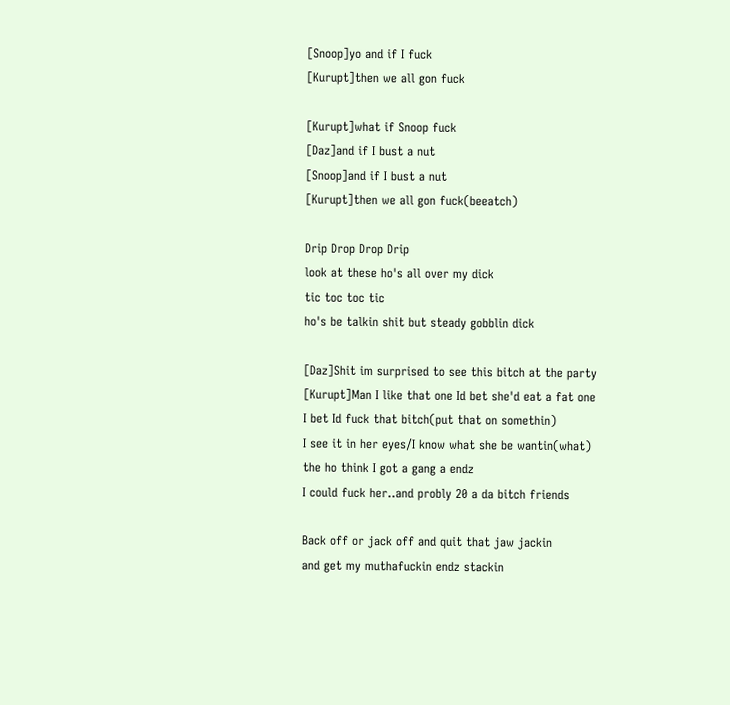[Snoop]yo and if I fuck
[Kurupt]then we all gon fuck

[Kurupt]what if Snoop fuck
[Daz]and if I bust a nut
[Snoop]and if I bust a nut
[Kurupt]then we all gon fuck(beeatch)

Drip Drop Drop Drip
look at these ho's all over my dick
tic toc toc tic
ho's be talkin shit but steady gobblin dick

[Daz]Shit im surprised to see this bitch at the party
[Kurupt]Man I like that one Id bet she'd eat a fat one
I bet Id fuck that bitch(put that on somethin)
I see it in her eyes/I know what she be wantin(what)
the ho think I got a gang a endz
I could fuck her..and probly 20 a da bitch friends

Back off or jack off and quit that jaw jackin
and get my muthafuckin endz stackin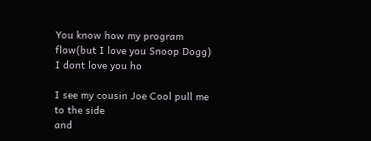You know how my program flow(but I love you Snoop Dogg)
I dont love you ho

I see my cousin Joe Cool pull me to the side
and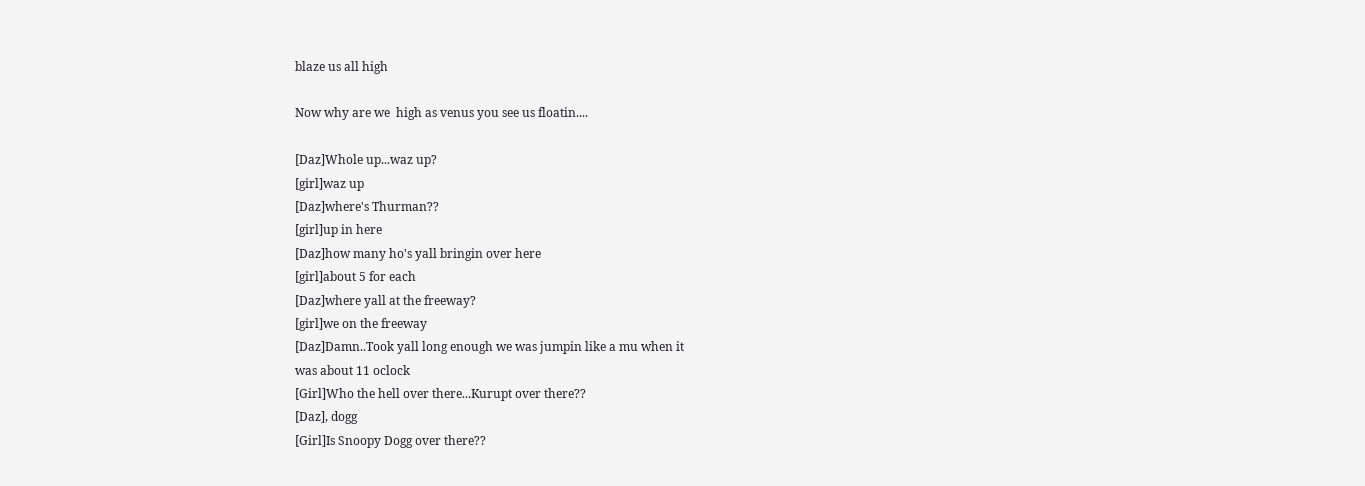blaze us all high

Now why are we  high as venus you see us floatin....

[Daz]Whole up...waz up?
[girl]waz up
[Daz]where's Thurman??
[girl]up in here
[Daz]how many ho's yall bringin over here
[girl]about 5 for each
[Daz]where yall at the freeway?
[girl]we on the freeway
[Daz]Damn..Took yall long enough we was jumpin like a mu when it
was about 11 oclock
[Girl]Who the hell over there...Kurupt over there??
[Daz], dogg
[Girl]Is Snoopy Dogg over there??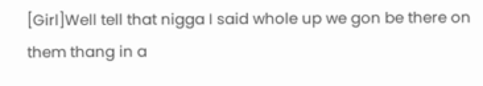[Girl]Well tell that nigga I said whole up we gon be there on
them thang in a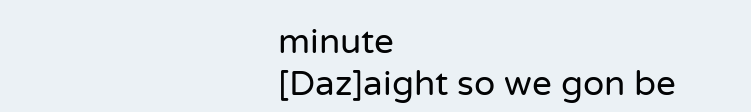minute
[Daz]aight so we gon be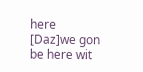here
[Daz]we gon be here wit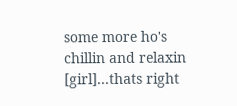some more ho's chillin and relaxin
[girl]...thats right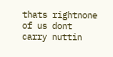thats rightnone of us dont carry nuttin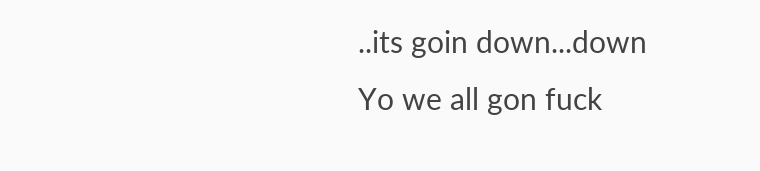..its goin down...down
Yo we all gon fuck